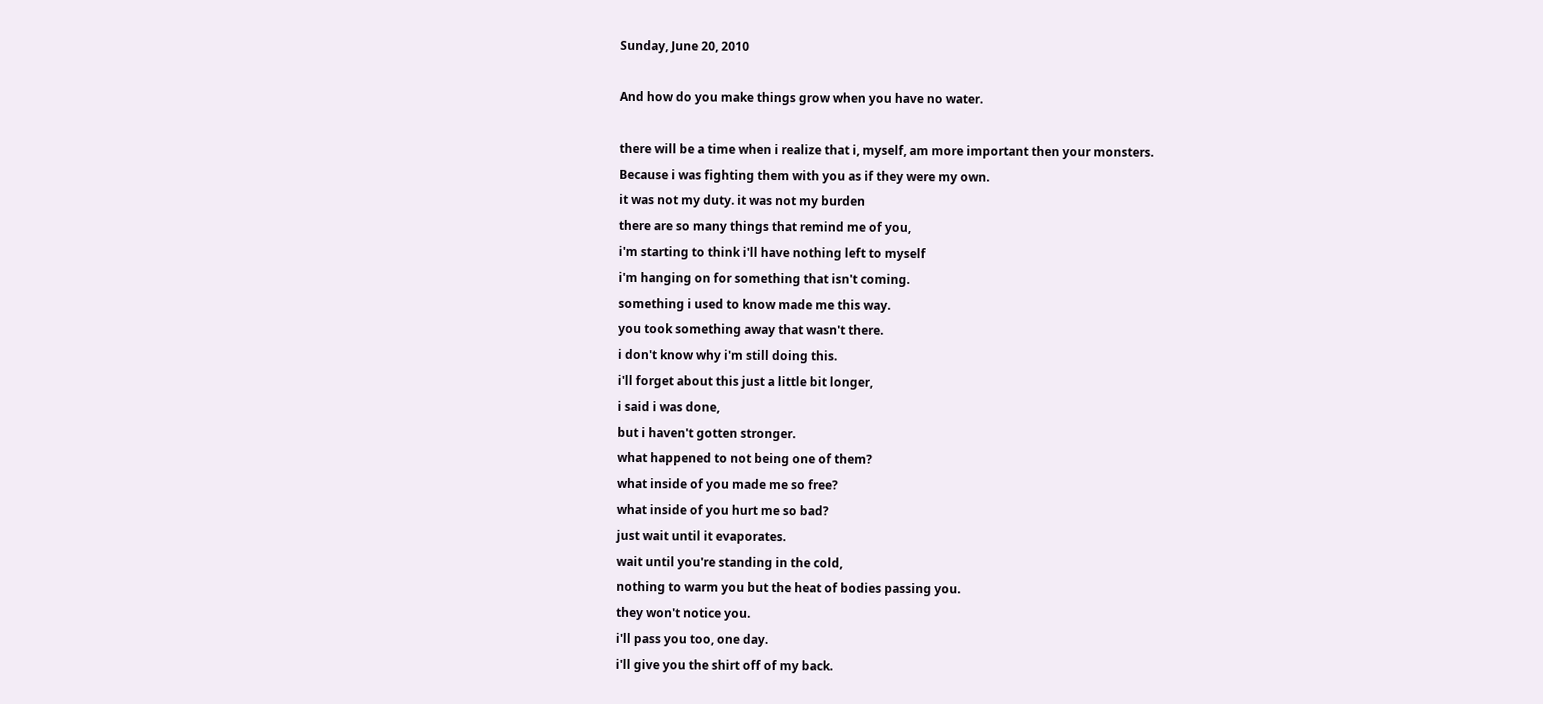Sunday, June 20, 2010

And how do you make things grow when you have no water.

there will be a time when i realize that i, myself, am more important then your monsters.
Because i was fighting them with you as if they were my own.
it was not my duty. it was not my burden
there are so many things that remind me of you,
i'm starting to think i'll have nothing left to myself
i'm hanging on for something that isn't coming.
something i used to know made me this way.
you took something away that wasn't there.
i don't know why i'm still doing this.
i'll forget about this just a little bit longer,
i said i was done,
but i haven't gotten stronger.
what happened to not being one of them?
what inside of you made me so free?
what inside of you hurt me so bad?
just wait until it evaporates.
wait until you're standing in the cold,
nothing to warm you but the heat of bodies passing you.
they won't notice you.
i'll pass you too, one day.
i'll give you the shirt off of my back.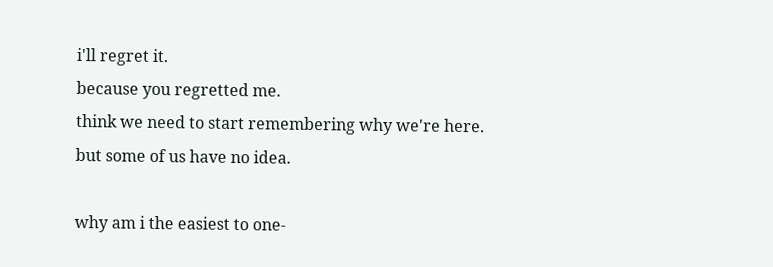i'll regret it.
because you regretted me.
think we need to start remembering why we're here.
but some of us have no idea.

why am i the easiest to one-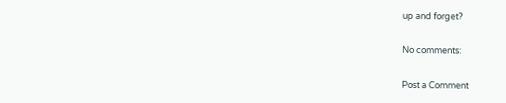up and forget?

No comments:

Post a Comment